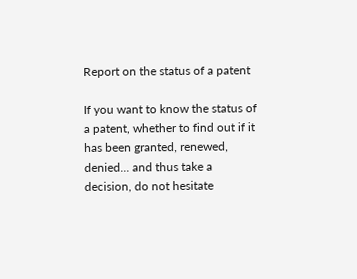Report on the status of a patent

If you want to know the status of a patent, whether to find out if it has been granted, renewed, denied... and thus take a decision, do not hesitate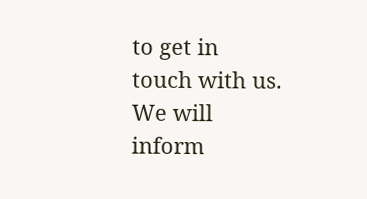to get in touch with us. We will inform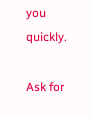you quickly.

Ask for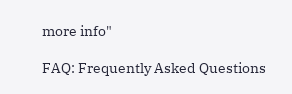more info"

FAQ: Frequently Asked Questions